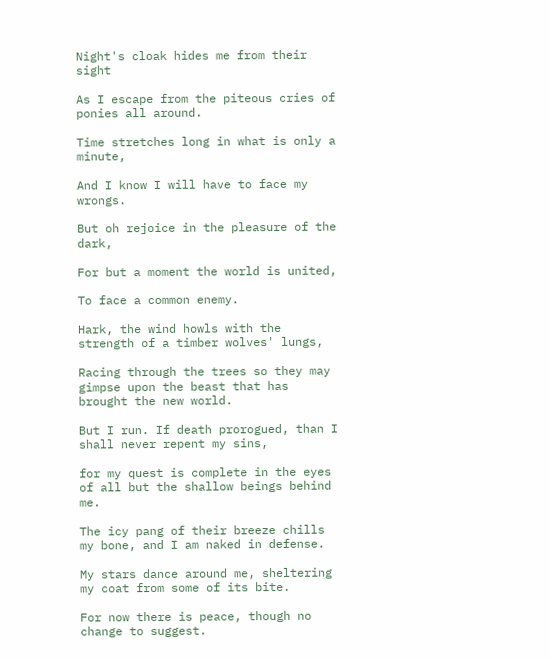Night's cloak hides me from their sight

As I escape from the piteous cries of ponies all around.

Time stretches long in what is only a minute,

And I know I will have to face my wrongs.

But oh rejoice in the pleasure of the dark,

For but a moment the world is united,

To face a common enemy.

Hark, the wind howls with the strength of a timber wolves' lungs,

Racing through the trees so they may gimpse upon the beast that has brought the new world.

But I run. If death prorogued, than I shall never repent my sins,

for my quest is complete in the eyes of all but the shallow beings behind me.

The icy pang of their breeze chills my bone, and I am naked in defense.

My stars dance around me, sheltering my coat from some of its bite.

For now there is peace, though no change to suggest.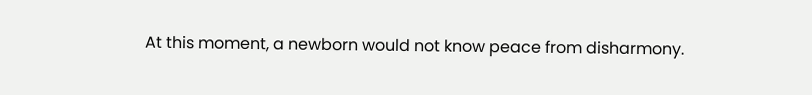At this moment, a newborn would not know peace from disharmony.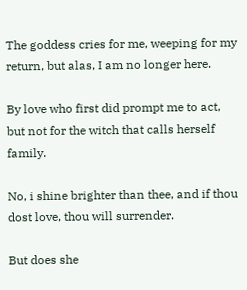The goddess cries for me, weeping for my return, but alas, I am no longer here.

By love who first did prompt me to act, but not for the witch that calls herself family.

No, i shine brighter than thee, and if thou dost love, thou will surrender.

But does she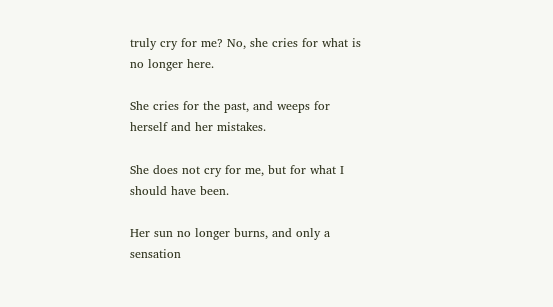truly cry for me? No, she cries for what is no longer here.

She cries for the past, and weeps for herself and her mistakes.

She does not cry for me, but for what I should have been.

Her sun no longer burns, and only a sensation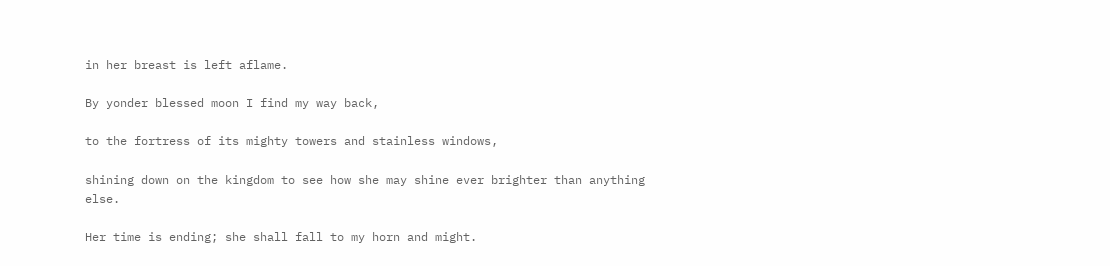in her breast is left aflame.

By yonder blessed moon I find my way back,

to the fortress of its mighty towers and stainless windows,

shining down on the kingdom to see how she may shine ever brighter than anything else.

Her time is ending; she shall fall to my horn and might.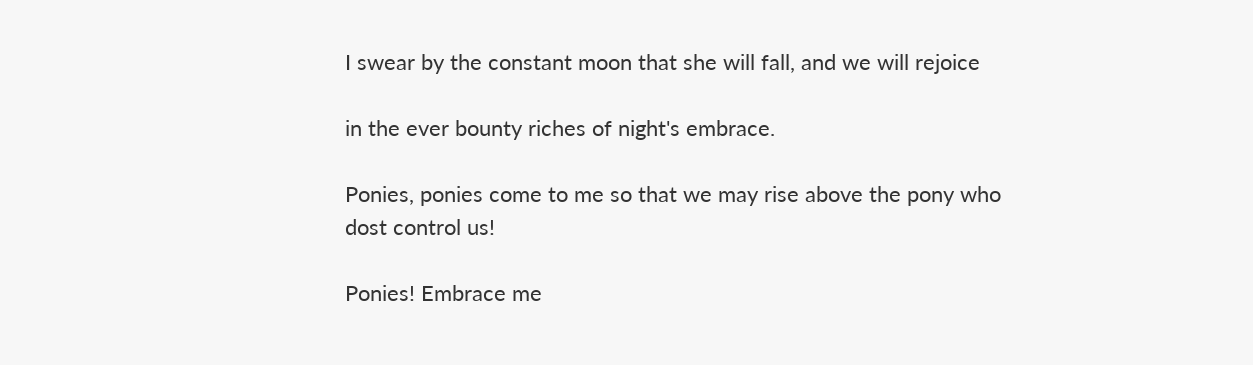I swear by the constant moon that she will fall, and we will rejoice

in the ever bounty riches of night's embrace.

Ponies, ponies come to me so that we may rise above the pony who dost control us!

Ponies! Embrace me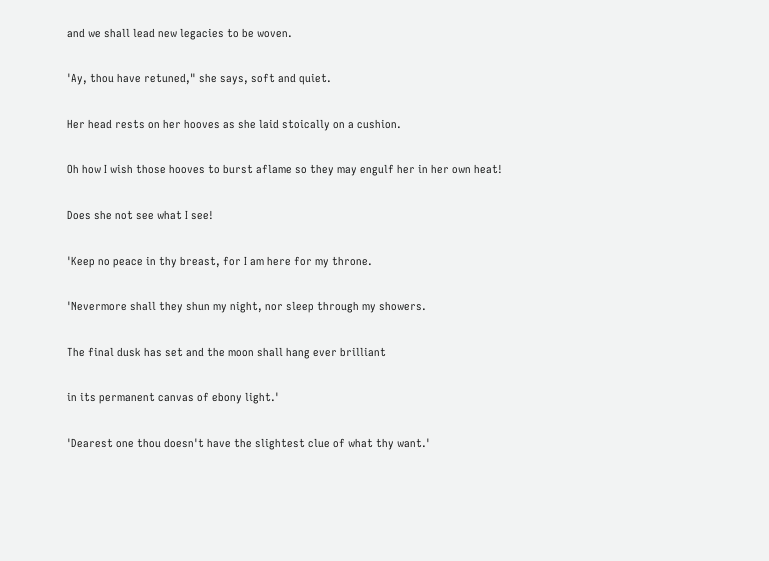and we shall lead new legacies to be woven.

'Ay, thou have retuned," she says, soft and quiet.

Her head rests on her hooves as she laid stoically on a cushion.

Oh how I wish those hooves to burst aflame so they may engulf her in her own heat!

Does she not see what I see!

'Keep no peace in thy breast, for I am here for my throne.

'Nevermore shall they shun my night, nor sleep through my showers.

The final dusk has set and the moon shall hang ever brilliant

in its permanent canvas of ebony light.'

'Dearest one thou doesn't have the slightest clue of what thy want.'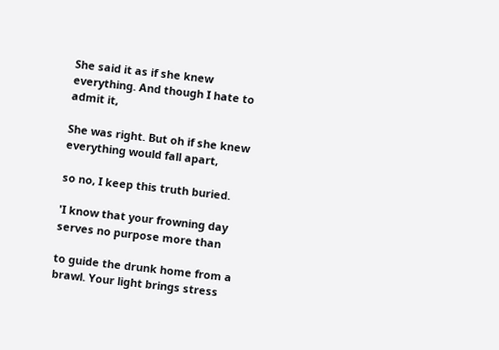She said it as if she knew everything. And though I hate to admit it,

She was right. But oh if she knew everything would fall apart,

so no, I keep this truth buried.

'I know that your frowning day serves no purpose more than

to guide the drunk home from a brawl. Your light brings stress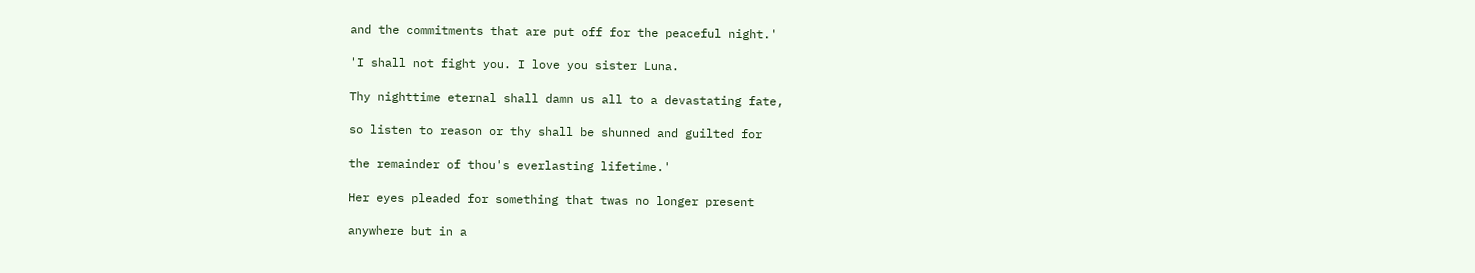and the commitments that are put off for the peaceful night.'

'I shall not fight you. I love you sister Luna.

Thy nighttime eternal shall damn us all to a devastating fate,

so listen to reason or thy shall be shunned and guilted for

the remainder of thou's everlasting lifetime.'

Her eyes pleaded for something that twas no longer present

anywhere but in a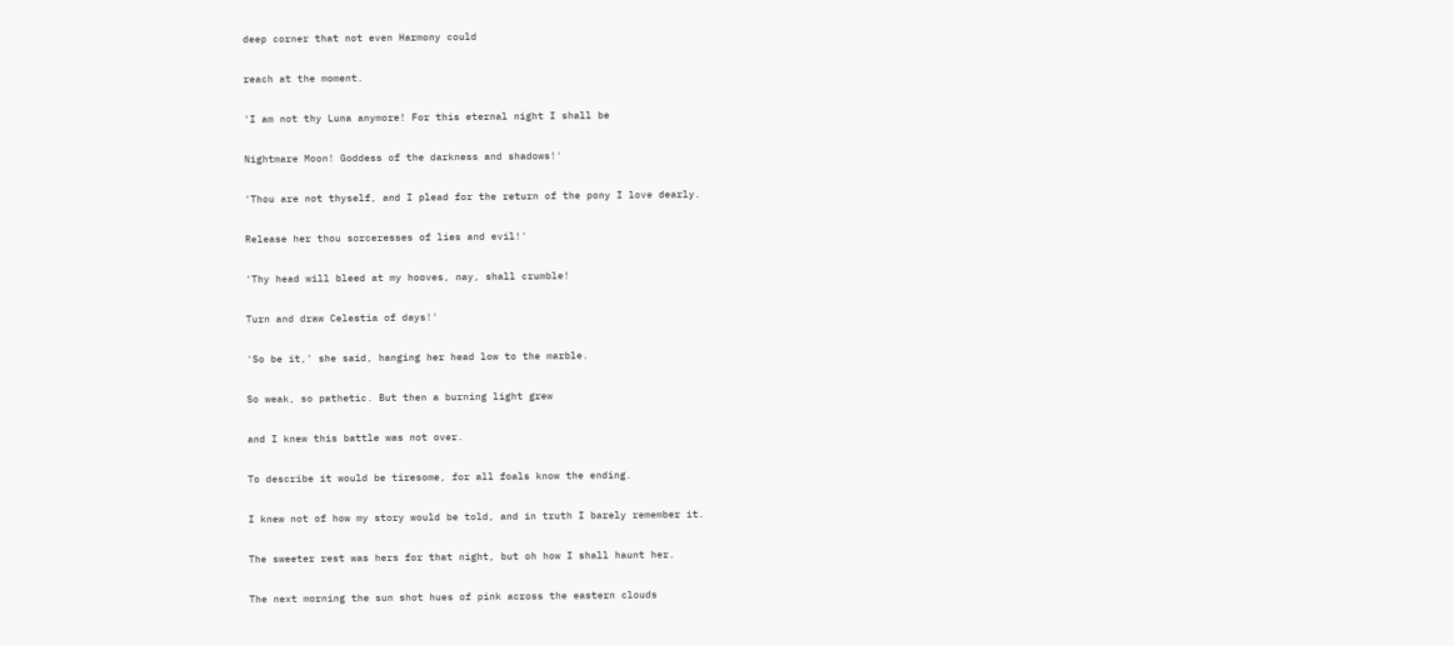deep corner that not even Harmony could

reach at the moment.

'I am not thy Luna anymore! For this eternal night I shall be

Nightmare Moon! Goddess of the darkness and shadows!'

'Thou are not thyself, and I plead for the return of the pony I love dearly.

Release her thou sorceresses of lies and evil!'

'Thy head will bleed at my hooves, nay, shall crumble!

Turn and draw Celestia of days!'

'So be it,' she said, hanging her head low to the marble.

So weak, so pathetic. But then a burning light grew

and I knew this battle was not over.

To describe it would be tiresome, for all foals know the ending.

I knew not of how my story would be told, and in truth I barely remember it.

The sweeter rest was hers for that night, but oh how I shall haunt her.

The next morning the sun shot hues of pink across the eastern clouds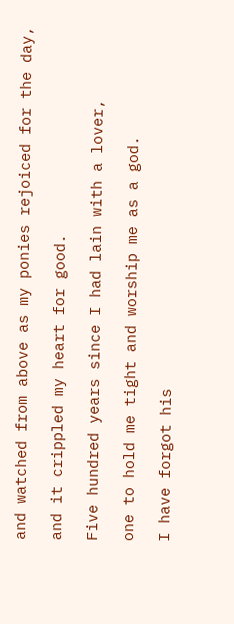and watched from above as my ponies rejoiced for the day,

and it crippled my heart for good.

Five hundred years since I had lain with a lover,

one to hold me tight and worship me as a god.

I have forgot his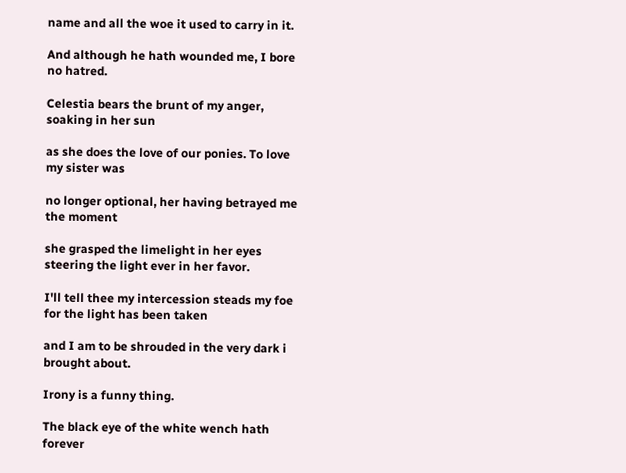name and all the woe it used to carry in it.

And although he hath wounded me, I bore no hatred.

Celestia bears the brunt of my anger, soaking in her sun

as she does the love of our ponies. To love my sister was

no longer optional, her having betrayed me the moment

she grasped the limelight in her eyes steering the light ever in her favor.

I'll tell thee my intercession steads my foe for the light has been taken

and I am to be shrouded in the very dark i brought about.

Irony is a funny thing.

The black eye of the white wench hath forever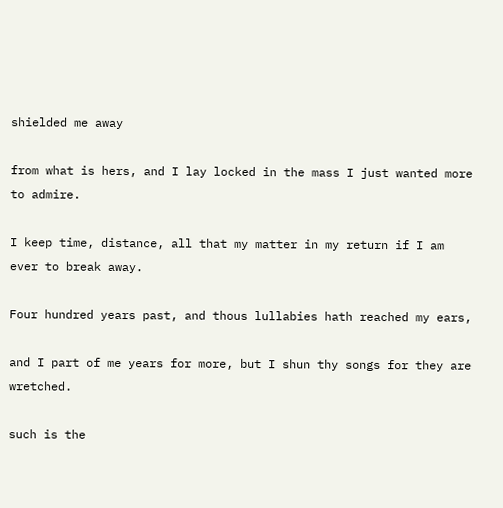shielded me away

from what is hers, and I lay locked in the mass I just wanted more to admire.

I keep time, distance, all that my matter in my return if I am ever to break away.

Four hundred years past, and thous lullabies hath reached my ears,

and I part of me years for more, but I shun thy songs for they are wretched.

such is the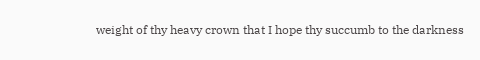weight of thy heavy crown that I hope thy succumb to the darkness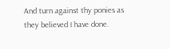And turn against thy ponies as they believed I have done.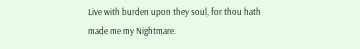Live with burden upon they soul, for thou hath made me my Nightmare.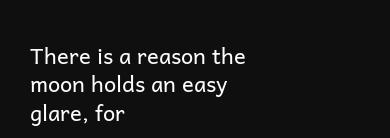There is a reason the moon holds an easy glare, for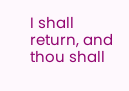I shall return, and thou shall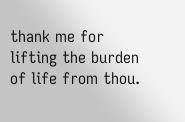thank me for lifting the burden of life from thou.